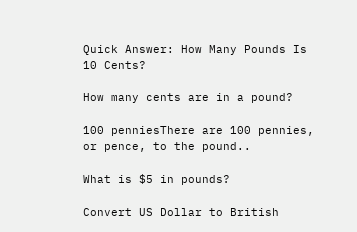Quick Answer: How Many Pounds Is 10 Cents?

How many cents are in a pound?

100 penniesThere are 100 pennies, or pence, to the pound..

What is $5 in pounds?

Convert US Dollar to British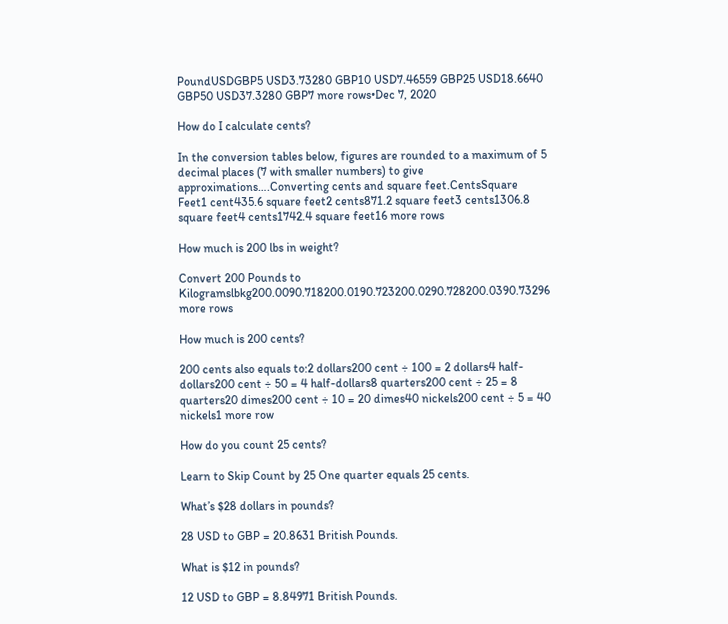PoundUSDGBP5 USD3.73280 GBP10 USD7.46559 GBP25 USD18.6640 GBP50 USD37.3280 GBP7 more rows•Dec 7, 2020

How do I calculate cents?

In the conversion tables below, figures are rounded to a maximum of 5 decimal places (7 with smaller numbers) to give approximations….Converting cents and square feet.CentsSquare Feet1 cent435.6 square feet2 cents871.2 square feet3 cents1306.8 square feet4 cents1742.4 square feet16 more rows

How much is 200 lbs in weight?

Convert 200 Pounds to Kilogramslbkg200.0090.718200.0190.723200.0290.728200.0390.73296 more rows

How much is 200 cents?

200 cents also equals to:2 dollars200 cent ÷ 100 = 2 dollars4 half-dollars200 cent ÷ 50 = 4 half-dollars8 quarters200 cent ÷ 25 = 8 quarters20 dimes200 cent ÷ 10 = 20 dimes40 nickels200 cent ÷ 5 = 40 nickels1 more row

How do you count 25 cents?

Learn to Skip Count by 25 One quarter equals 25 cents.

What’s $28 dollars in pounds?

28 USD to GBP = 20.8631 British Pounds.

What is $12 in pounds?

12 USD to GBP = 8.84971 British Pounds.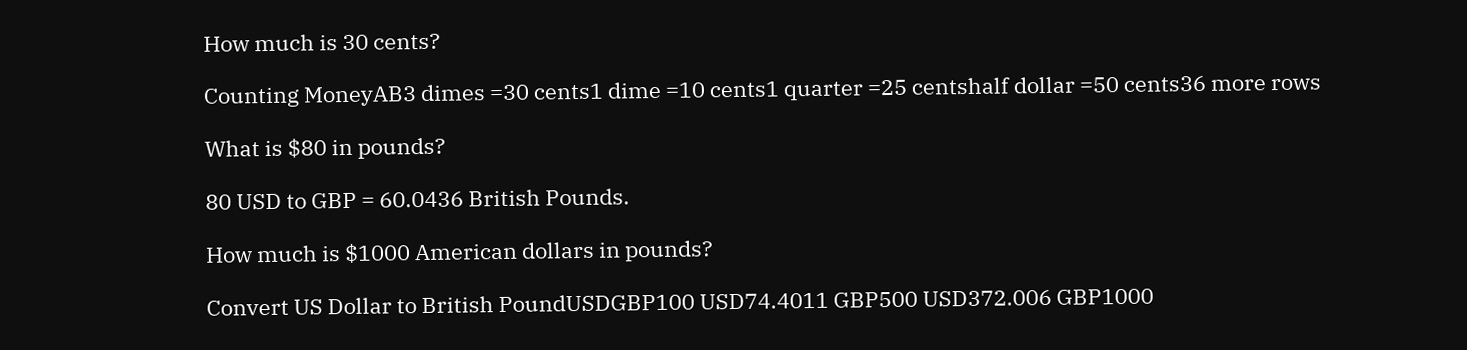How much is 30 cents?

Counting MoneyAB3 dimes =30 cents1 dime =10 cents1 quarter =25 centshalf dollar =50 cents36 more rows

What is $80 in pounds?

80 USD to GBP = 60.0436 British Pounds.

How much is $1000 American dollars in pounds?

Convert US Dollar to British PoundUSDGBP100 USD74.4011 GBP500 USD372.006 GBP1000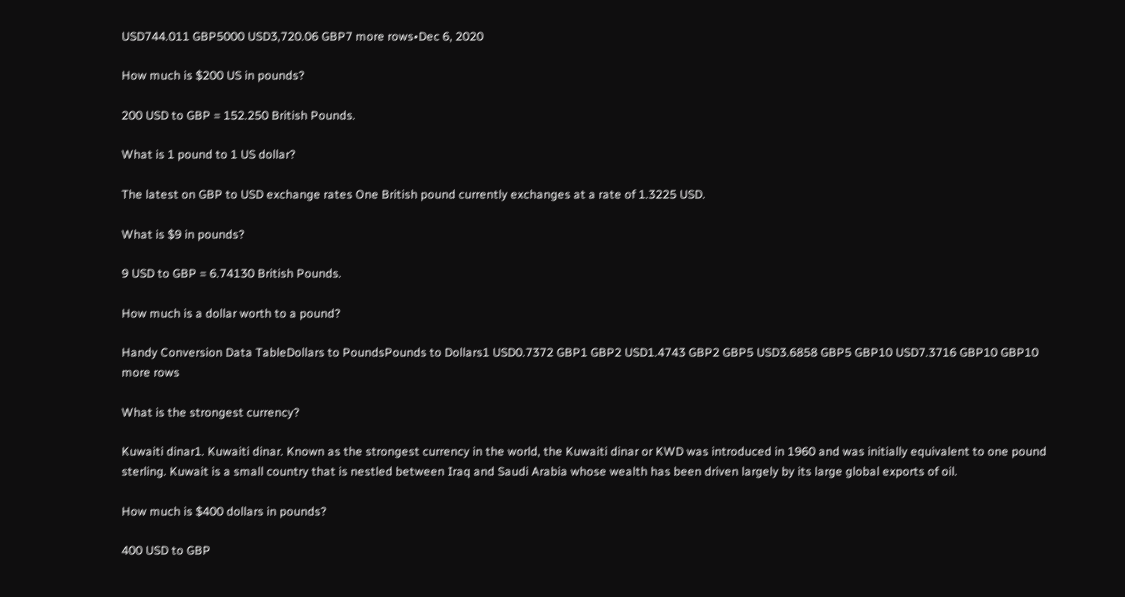USD744.011 GBP5000 USD3,720.06 GBP7 more rows•Dec 6, 2020

How much is $200 US in pounds?

200 USD to GBP = 152.250 British Pounds.

What is 1 pound to 1 US dollar?

The latest on GBP to USD exchange rates One British pound currently exchanges at a rate of 1.3225 USD.

What is $9 in pounds?

9 USD to GBP = 6.74130 British Pounds.

How much is a dollar worth to a pound?

Handy Conversion Data TableDollars to PoundsPounds to Dollars1 USD0.7372 GBP1 GBP2 USD1.4743 GBP2 GBP5 USD3.6858 GBP5 GBP10 USD7.3716 GBP10 GBP10 more rows

What is the strongest currency?

Kuwaiti dinar1. Kuwaiti dinar. Known as the strongest currency in the world, the Kuwaiti dinar or KWD was introduced in 1960 and was initially equivalent to one pound sterling. Kuwait is a small country that is nestled between Iraq and Saudi Arabia whose wealth has been driven largely by its large global exports of oil.

How much is $400 dollars in pounds?

400 USD to GBP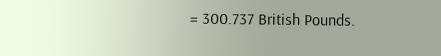= 300.737 British Pounds.